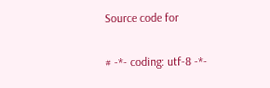Source code for

# -*- coding: utf-8 -*-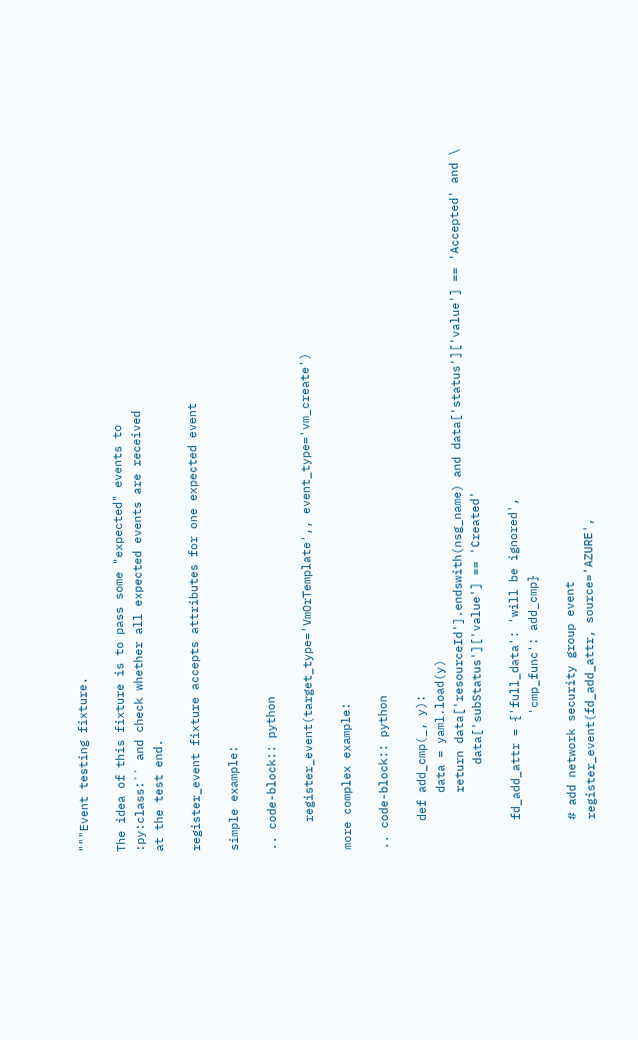"""Event testing fixture.

The idea of this fixture is to pass some "expected" events to
:py:class:`` and check whether all expected events are received
at the test end.

register_event fixture accepts attributes for one expected event

simple example:

.. code-block:: python

    register_event(target_type='VmOrTemplate',, event_type='vm_create')

more complex example:

.. code-block:: python

    def add_cmp(_, y):
        data = yaml.load(y)
        return data['resourceId'].endswith(nsg_name) and data['status']['value'] == 'Accepted' and \
            data['subStatus']['value'] == 'Created'

    fd_add_attr = {'full_data': 'will be ignored',
                   'cmp_func': add_cmp}

    # add network security group event
    register_event(fd_add_attr, source='AZURE',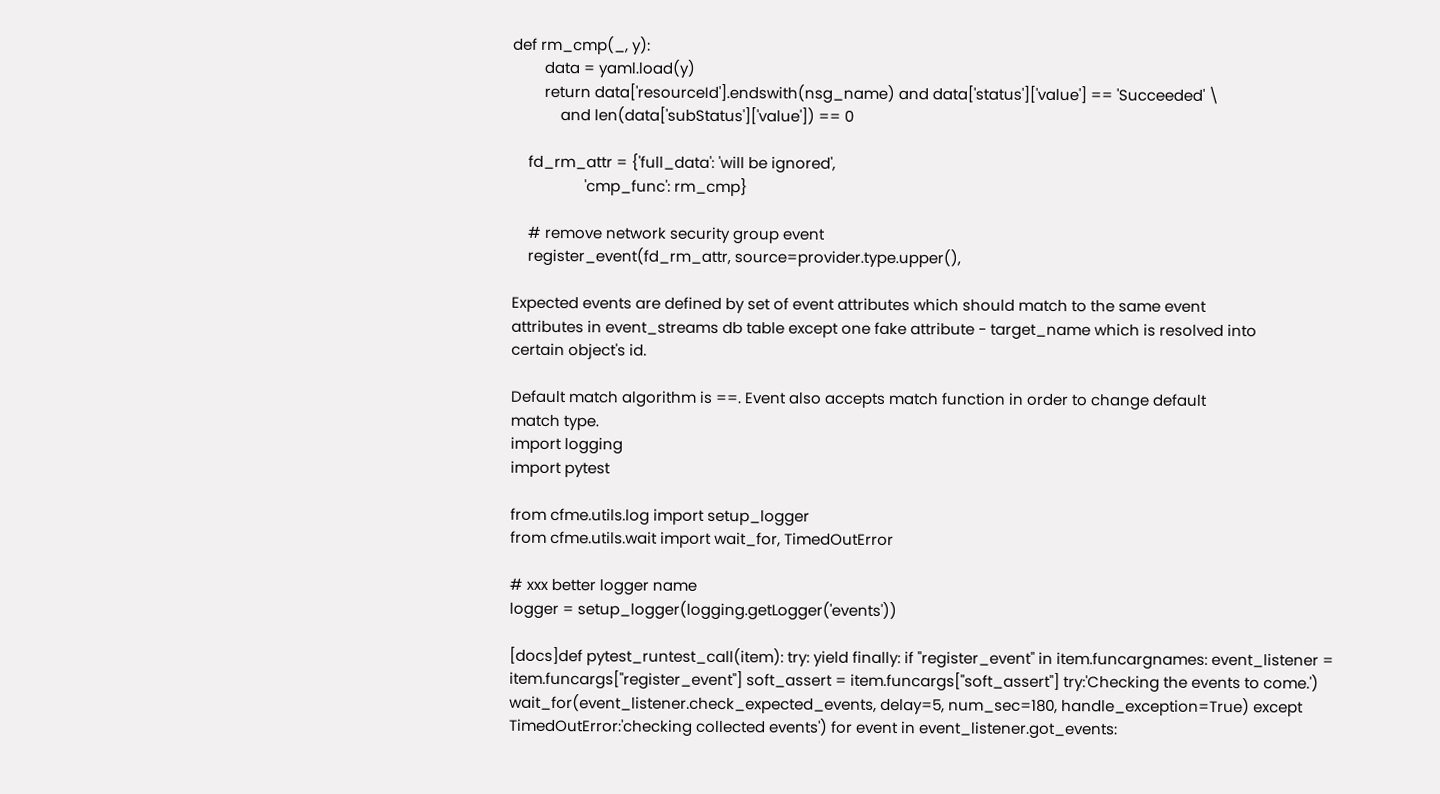def rm_cmp(_, y):
        data = yaml.load(y)
        return data['resourceId'].endswith(nsg_name) and data['status']['value'] == 'Succeeded' \
            and len(data['subStatus']['value']) == 0

    fd_rm_attr = {'full_data': 'will be ignored',
                  'cmp_func': rm_cmp}

    # remove network security group event
    register_event(fd_rm_attr, source=provider.type.upper(),

Expected events are defined by set of event attributes which should match to the same event
attributes in event_streams db table except one fake attribute - target_name which is resolved into
certain object's id.

Default match algorithm is ==. Event also accepts match function in order to change default
match type.
import logging
import pytest

from cfme.utils.log import setup_logger
from cfme.utils.wait import wait_for, TimedOutError

# xxx better logger name
logger = setup_logger(logging.getLogger('events'))

[docs]def pytest_runtest_call(item): try: yield finally: if "register_event" in item.funcargnames: event_listener = item.funcargs["register_event"] soft_assert = item.funcargs["soft_assert"] try:'Checking the events to come.') wait_for(event_listener.check_expected_events, delay=5, num_sec=180, handle_exception=True) except TimedOutError:'checking collected events') for event in event_listener.got_events: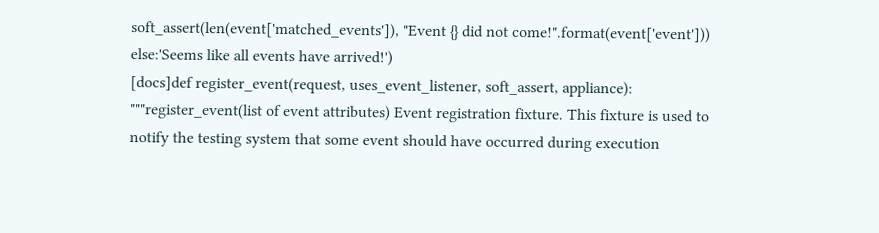soft_assert(len(event['matched_events']), "Event {} did not come!".format(event['event'])) else:'Seems like all events have arrived!')
[docs]def register_event(request, uses_event_listener, soft_assert, appliance): """register_event(list of event attributes) Event registration fixture. This fixture is used to notify the testing system that some event should have occurred during execution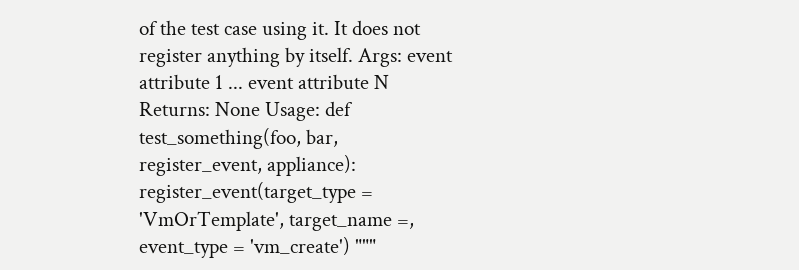of the test case using it. It does not register anything by itself. Args: event attribute 1 ... event attribute N Returns: None Usage: def test_something(foo, bar, register_event, appliance): register_event(target_type = 'VmOrTemplate', target_name =, event_type = 'vm_create') """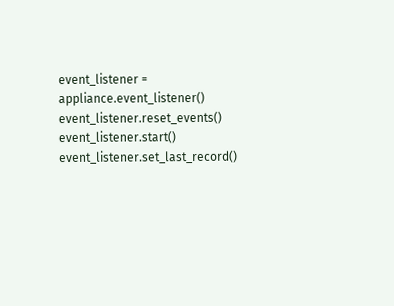event_listener = appliance.event_listener() event_listener.reset_events() event_listener.start() event_listener.set_last_record()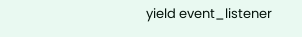yield event_listener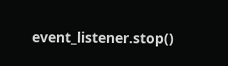event_listener.stop()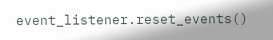event_listener.reset_events()